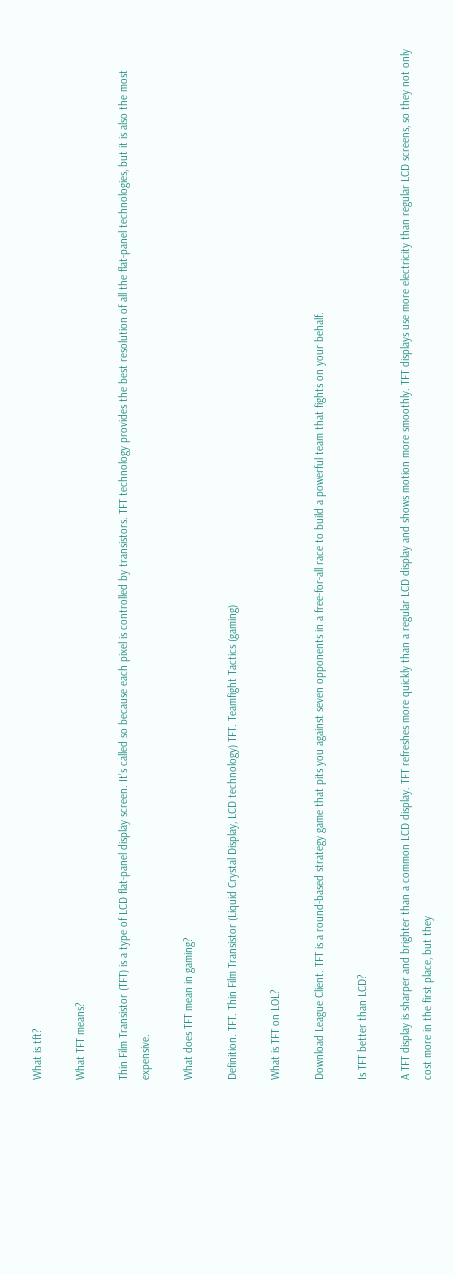What is tft?

What TFT means?

Thin Film Transistor (TFT) is a type of LCD flat-panel display screen. It’s called so because each pixel is controlled by transistors. TFT technology provides the best resolution of all the flat-panel technologies, but it is also the most expensive.

What does TFT mean in gaming?

Definition. TFT. Thin Film Transistor (Liquid Crystal Display, LCD technology) TFT. Teamfight Tactics (gaming)

What is TFT on LOL?

Download League Client. TFT is a round-based strategy game that pits you against seven opponents in a free-for-all race to build a powerful team that fights on your behalf.

Is TFT better than LCD?

A TFT display is sharper and brighter than a common LCD display. TFT refreshes more quickly than a regular LCD display and shows motion more smoothly. TFT displays use more electricity than regular LCD screens, so they not only cost more in the first place, but they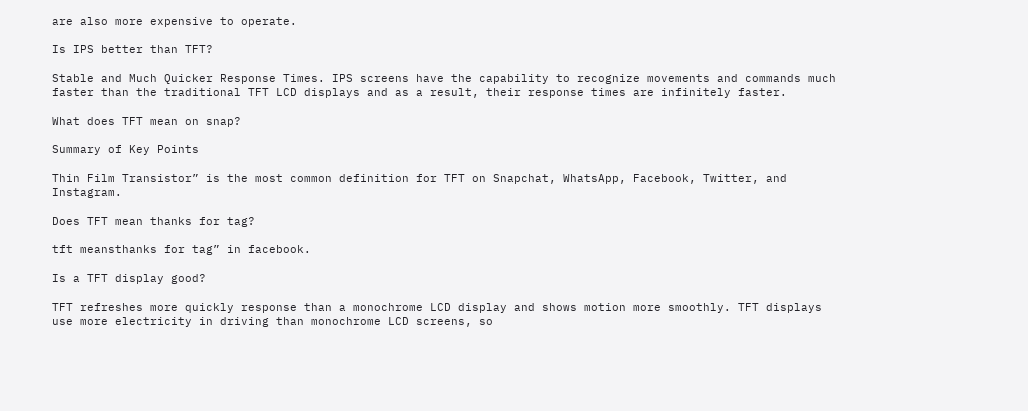are also more expensive to operate.

Is IPS better than TFT?

Stable and Much Quicker Response Times. IPS screens have the capability to recognize movements and commands much faster than the traditional TFT LCD displays and as a result, their response times are infinitely faster.

What does TFT mean on snap?

Summary of Key Points

Thin Film Transistor” is the most common definition for TFT on Snapchat, WhatsApp, Facebook, Twitter, and Instagram.

Does TFT mean thanks for tag?

tft meansthanks for tag” in facebook.

Is a TFT display good?

TFT refreshes more quickly response than a monochrome LCD display and shows motion more smoothly. TFT displays use more electricity in driving than monochrome LCD screens, so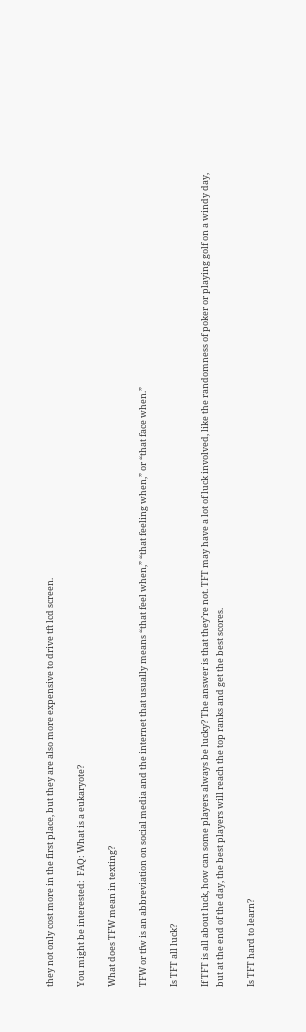they not only cost more in the first place, but they are also more expensive to drive tft lcd screen.

You might be interested:  FAQ: What is a eukaryote?

What does TFW mean in texting?

TFW or tfw is an abbreviation on social media and the internet that usually means “that feel when,” “that feeling when,” or “that face when.”

Is TFT all luck?

If TFT is all about luck, how can some players always be lucky? The answer is that they’re not. TFT may have a lot of luck involved, like the randomness of poker or playing golf on a windy day, but at the end of the day, the best players will reach the top ranks and get the best scores.

Is TFT hard to learn?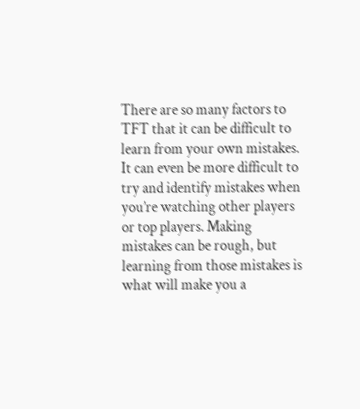There are so many factors to TFT that it can be difficult to learn from your own mistakes. It can even be more difficult to try and identify mistakes when you’re watching other players or top players. Making mistakes can be rough, but learning from those mistakes is what will make you a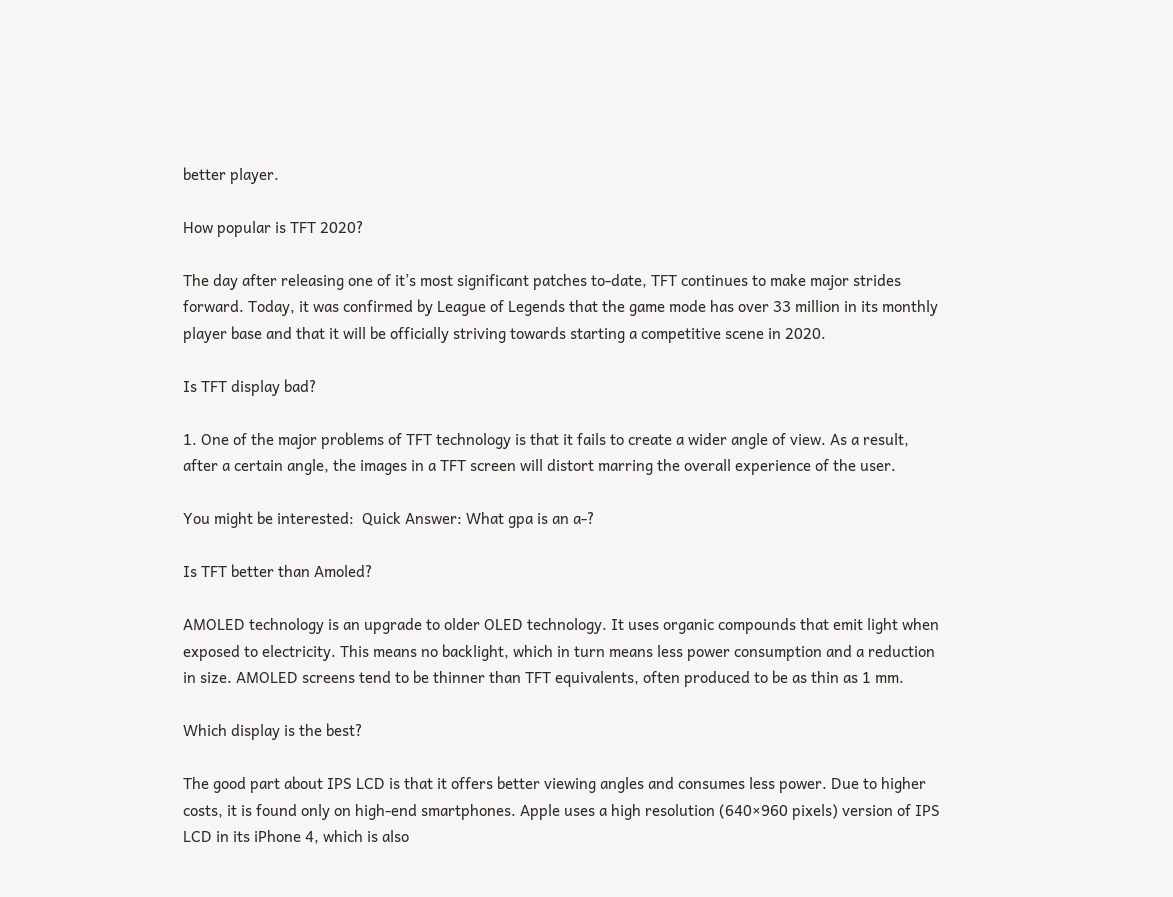better player.

How popular is TFT 2020?

The day after releasing one of it’s most significant patches to-date, TFT continues to make major strides forward. Today, it was confirmed by League of Legends that the game mode has over 33 million in its monthly player base and that it will be officially striving towards starting a competitive scene in 2020.

Is TFT display bad?

1. One of the major problems of TFT technology is that it fails to create a wider angle of view. As a result, after a certain angle, the images in a TFT screen will distort marring the overall experience of the user.

You might be interested:  Quick Answer: What gpa is an a-?

Is TFT better than Amoled?

AMOLED technology is an upgrade to older OLED technology. It uses organic compounds that emit light when exposed to electricity. This means no backlight, which in turn means less power consumption and a reduction in size. AMOLED screens tend to be thinner than TFT equivalents, often produced to be as thin as 1 mm.

Which display is the best?

The good part about IPS LCD is that it offers better viewing angles and consumes less power. Due to higher costs, it is found only on high-end smartphones. Apple uses a high resolution (640×960 pixels) version of IPS LCD in its iPhone 4, which is also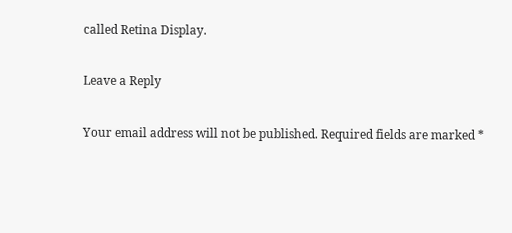called Retina Display.

Leave a Reply

Your email address will not be published. Required fields are marked *